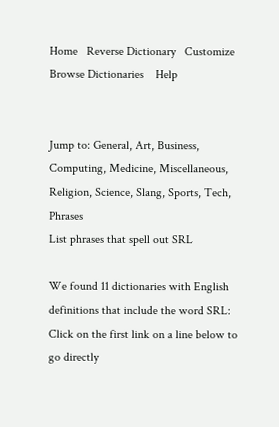Home   Reverse Dictionary   Customize   Browse Dictionaries    Help


Jump to: General, Art, Business, Computing, Medicine, Miscellaneous, Religion, Science, Slang, Sports, Tech, Phrases
List phrases that spell out SRL

We found 11 dictionaries with English definitions that include the word SRL:
Click on the first link on a line below to go directly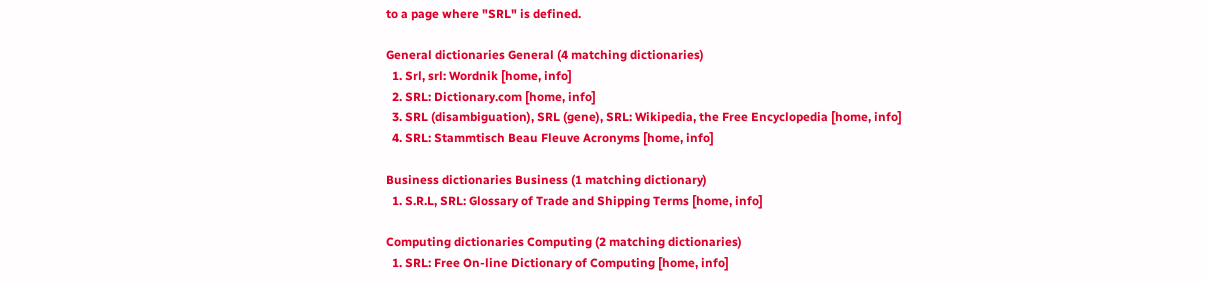to a page where "SRL" is defined.

General dictionaries General (4 matching dictionaries)
  1. Srl, srl: Wordnik [home, info]
  2. SRL: Dictionary.com [home, info]
  3. SRL (disambiguation), SRL (gene), SRL: Wikipedia, the Free Encyclopedia [home, info]
  4. SRL: Stammtisch Beau Fleuve Acronyms [home, info]

Business dictionaries Business (1 matching dictionary)
  1. S.R.L, SRL: Glossary of Trade and Shipping Terms [home, info]

Computing dictionaries Computing (2 matching dictionaries)
  1. SRL: Free On-line Dictionary of Computing [home, info]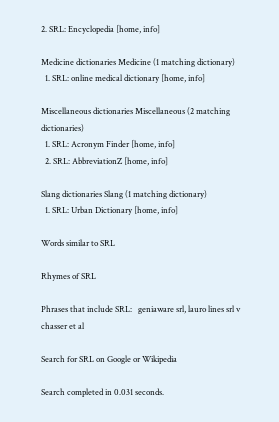2. SRL: Encyclopedia [home, info]

Medicine dictionaries Medicine (1 matching dictionary)
  1. SRL: online medical dictionary [home, info]

Miscellaneous dictionaries Miscellaneous (2 matching dictionaries)
  1. SRL: Acronym Finder [home, info]
  2. SRL: AbbreviationZ [home, info]

Slang dictionaries Slang (1 matching dictionary)
  1. SRL: Urban Dictionary [home, info]

Words similar to SRL

Rhymes of SRL

Phrases that include SRL:   geniaware srl, lauro lines srl v chasser et al

Search for SRL on Google or Wikipedia

Search completed in 0.031 seconds.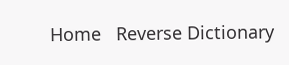Home   Reverse Dictionary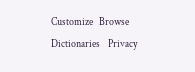Customize   Browse Dictionaries    Privacy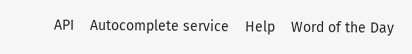API    Autocomplete service    Help    Word of the Day